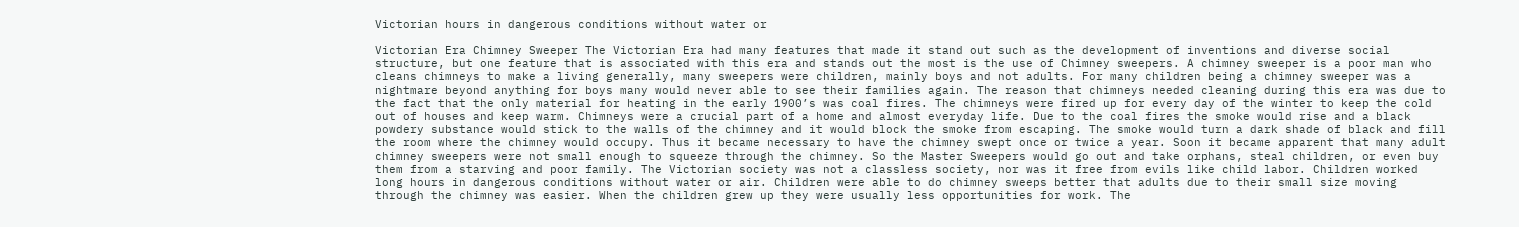Victorian hours in dangerous conditions without water or

Victorian Era Chimney Sweeper The Victorian Era had many features that made it stand out such as the development of inventions and diverse social structure, but one feature that is associated with this era and stands out the most is the use of Chimney sweepers. A chimney sweeper is a poor man who cleans chimneys to make a living generally, many sweepers were children, mainly boys and not adults. For many children being a chimney sweeper was a nightmare beyond anything for boys many would never able to see their families again. The reason that chimneys needed cleaning during this era was due to the fact that the only material for heating in the early 1900’s was coal fires. The chimneys were fired up for every day of the winter to keep the cold out of houses and keep warm. Chimneys were a crucial part of a home and almost everyday life. Due to the coal fires the smoke would rise and a black powdery substance would stick to the walls of the chimney and it would block the smoke from escaping. The smoke would turn a dark shade of black and fill the room where the chimney would occupy. Thus it became necessary to have the chimney swept once or twice a year. Soon it became apparent that many adult chimney sweepers were not small enough to squeeze through the chimney. So the Master Sweepers would go out and take orphans, steal children, or even buy them from a starving and poor family. The Victorian society was not a classless society, nor was it free from evils like child labor. Children worked long hours in dangerous conditions without water or air. Children were able to do chimney sweeps better that adults due to their small size moving through the chimney was easier. When the children grew up they were usually less opportunities for work. The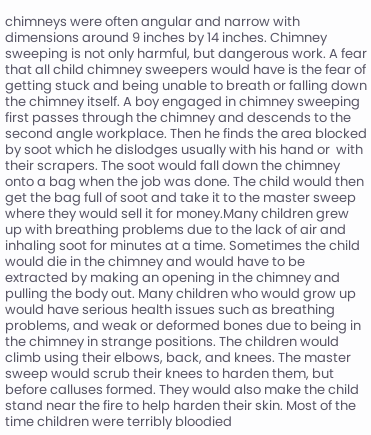chimneys were often angular and narrow with dimensions around 9 inches by 14 inches. Chimney sweeping is not only harmful, but dangerous work. A fear that all child chimney sweepers would have is the fear of getting stuck and being unable to breath or falling down the chimney itself. A boy engaged in chimney sweeping first passes through the chimney and descends to the second angle workplace. Then he finds the area blocked by soot which he dislodges usually with his hand or  with their scrapers. The soot would fall down the chimney onto a bag when the job was done. The child would then get the bag full of soot and take it to the master sweep where they would sell it for money.Many children grew up with breathing problems due to the lack of air and inhaling soot for minutes at a time. Sometimes the child would die in the chimney and would have to be extracted by making an opening in the chimney and pulling the body out. Many children who would grow up would have serious health issues such as breathing problems, and weak or deformed bones due to being in the chimney in strange positions. The children would climb using their elbows, back, and knees. The master sweep would scrub their knees to harden them, but before calluses formed. They would also make the child stand near the fire to help harden their skin. Most of the time children were terribly bloodied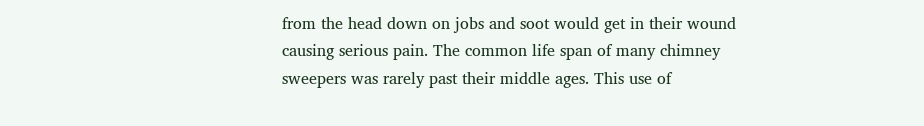from the head down on jobs and soot would get in their wound causing serious pain. The common life span of many chimney sweepers was rarely past their middle ages. This use of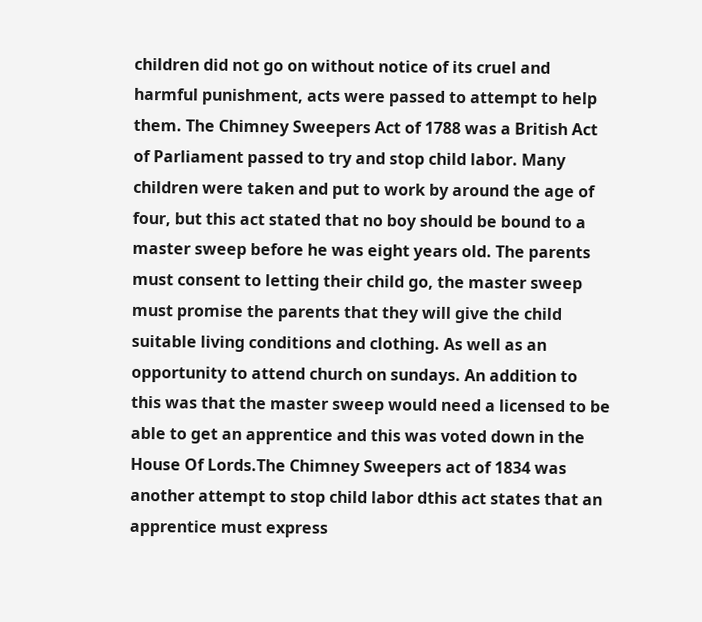children did not go on without notice of its cruel and harmful punishment, acts were passed to attempt to help them. The Chimney Sweepers Act of 1788 was a British Act of Parliament passed to try and stop child labor. Many children were taken and put to work by around the age of four, but this act stated that no boy should be bound to a master sweep before he was eight years old. The parents must consent to letting their child go, the master sweep must promise the parents that they will give the child suitable living conditions and clothing. As well as an opportunity to attend church on sundays. An addition to this was that the master sweep would need a licensed to be able to get an apprentice and this was voted down in the House Of Lords.The Chimney Sweepers act of 1834 was another attempt to stop child labor dthis act states that an apprentice must express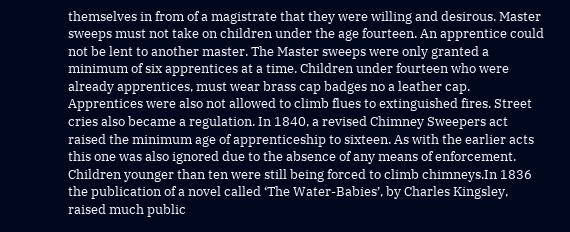themselves in from of a magistrate that they were willing and desirous. Master sweeps must not take on children under the age fourteen. An apprentice could not be lent to another master. The Master sweeps were only granted a minimum of six apprentices at a time. Children under fourteen who were already apprentices, must wear brass cap badges no a leather cap. Apprentices were also not allowed to climb flues to extinguished fires. Street cries also became a regulation. In 1840, a revised Chimney Sweepers act raised the minimum age of apprenticeship to sixteen. As with the earlier acts this one was also ignored due to the absence of any means of enforcement. Children younger than ten were still being forced to climb chimneys.In 1836 the publication of a novel called ‘The Water-Babies’, by Charles Kingsley, raised much public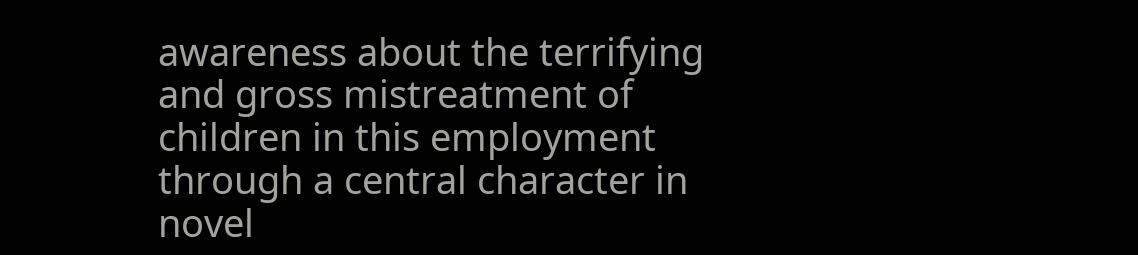awareness about the terrifying and gross mistreatment of children in this employment through a central character in novel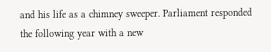and his life as a chimney sweeper. Parliament responded the following year with a new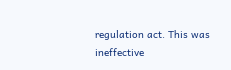regulation act. This was ineffective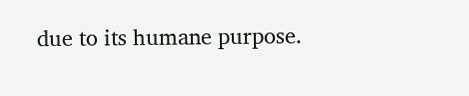due to its humane purpose.